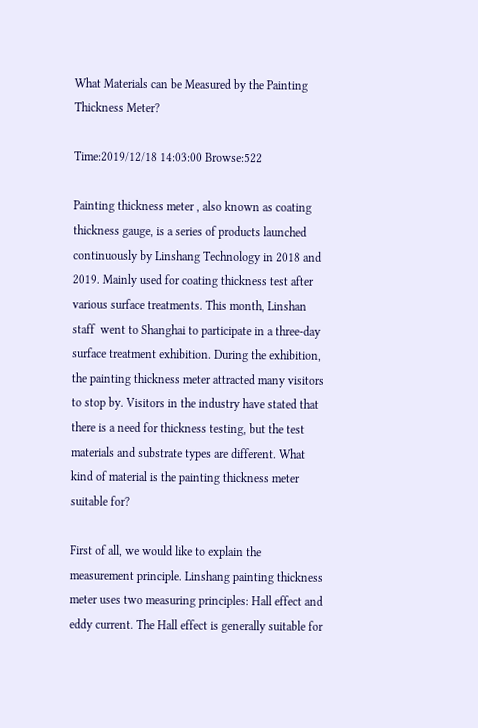What Materials can be Measured by the Painting Thickness Meter?

Time:2019/12/18 14:03:00 Browse:522

Painting thickness meter , also known as coating thickness gauge, is a series of products launched continuously by Linshang Technology in 2018 and 2019. Mainly used for coating thickness test after various surface treatments. This month, Linshan staff  went to Shanghai to participate in a three-day surface treatment exhibition. During the exhibition, the painting thickness meter attracted many visitors to stop by. Visitors in the industry have stated that there is a need for thickness testing, but the test materials and substrate types are different. What kind of material is the painting thickness meter suitable for?

First of all, we would like to explain the measurement principle. Linshang painting thickness meter uses two measuring principles: Hall effect and eddy current. The Hall effect is generally suitable for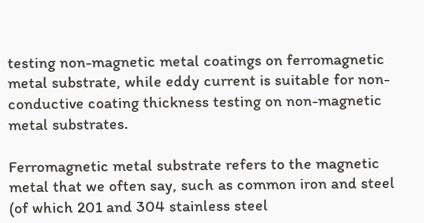testing non-magnetic metal coatings on ferromagnetic metal substrate, while eddy current is suitable for non-conductive coating thickness testing on non-magnetic metal substrates.

Ferromagnetic metal substrate refers to the magnetic metal that we often say, such as common iron and steel (of which 201 and 304 stainless steel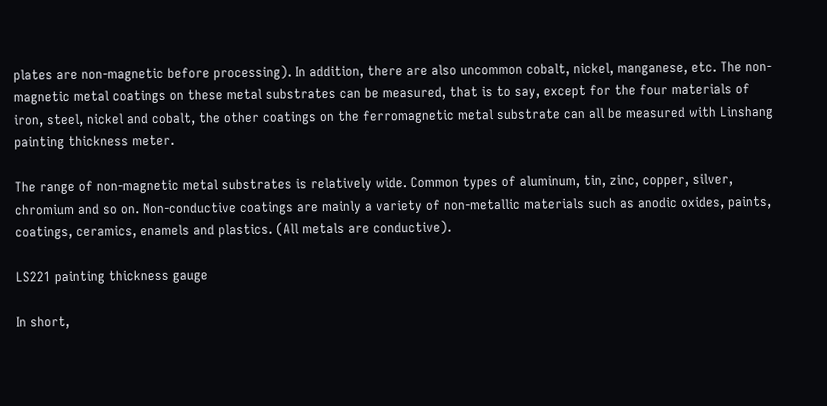plates are non-magnetic before processing). In addition, there are also uncommon cobalt, nickel, manganese, etc. The non-magnetic metal coatings on these metal substrates can be measured, that is to say, except for the four materials of iron, steel, nickel and cobalt, the other coatings on the ferromagnetic metal substrate can all be measured with Linshang painting thickness meter.

The range of non-magnetic metal substrates is relatively wide. Common types of aluminum, tin, zinc, copper, silver, chromium and so on. Non-conductive coatings are mainly a variety of non-metallic materials such as anodic oxides, paints, coatings, ceramics, enamels and plastics. (All metals are conductive).

LS221 painting thickness gauge

In short,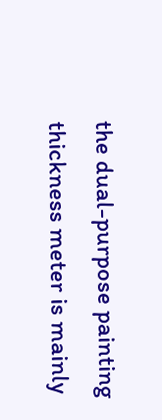the dual-purpose painting thickness meter is mainly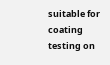suitable for coating testing on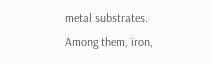metal substrates. Among them, iron,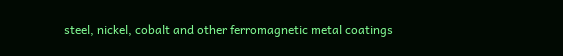steel, nickel, cobalt and other ferromagnetic metal coatings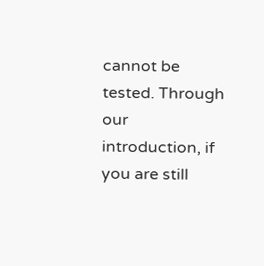cannot be tested. Through our introduction, if you are still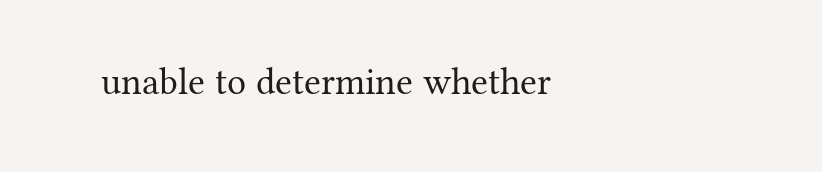unable to determine whether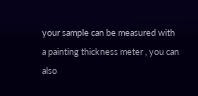your sample can be measured with a painting thickness meter , you can also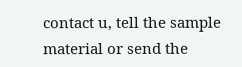contact u, tell the sample material or send the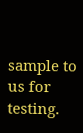sample to us for testing.